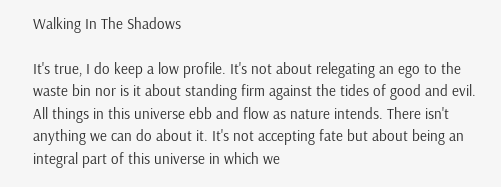Walking In The Shadows

It's true, I do keep a low profile. It's not about relegating an ego to the waste bin nor is it about standing firm against the tides of good and evil. All things in this universe ebb and flow as nature intends. There isn't anything we can do about it. It's not accepting fate but about being an integral part of this universe in which we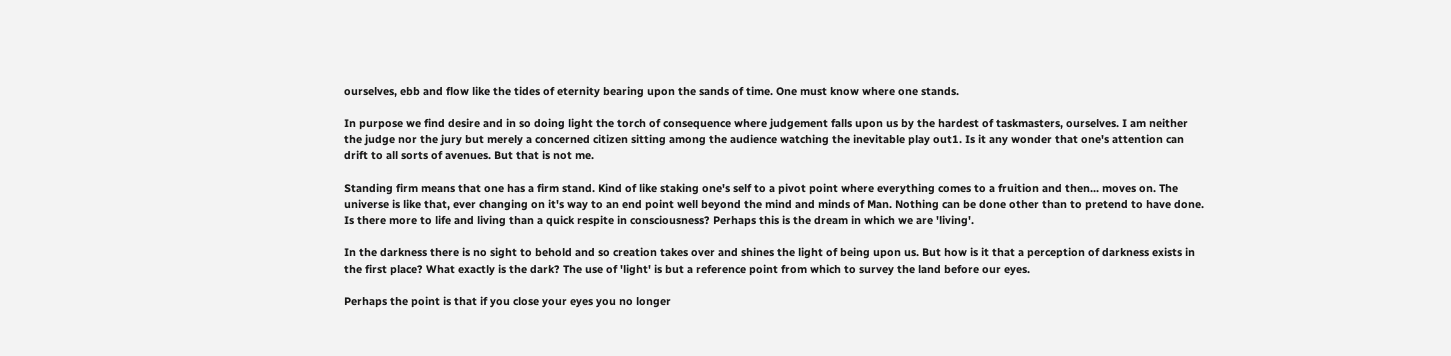ourselves, ebb and flow like the tides of eternity bearing upon the sands of time. One must know where one stands.

In purpose we find desire and in so doing light the torch of consequence where judgement falls upon us by the hardest of taskmasters, ourselves. I am neither the judge nor the jury but merely a concerned citizen sitting among the audience watching the inevitable play out1. Is it any wonder that one's attention can drift to all sorts of avenues. But that is not me.

Standing firm means that one has a firm stand. Kind of like staking one's self to a pivot point where everything comes to a fruition and then... moves on. The universe is like that, ever changing on it's way to an end point well beyond the mind and minds of Man. Nothing can be done other than to pretend to have done. Is there more to life and living than a quick respite in consciousness? Perhaps this is the dream in which we are 'living'.

In the darkness there is no sight to behold and so creation takes over and shines the light of being upon us. But how is it that a perception of darkness exists in the first place? What exactly is the dark? The use of 'light' is but a reference point from which to survey the land before our eyes.

Perhaps the point is that if you close your eyes you no longer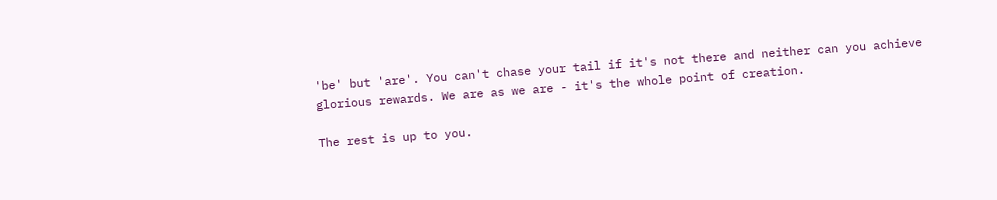'be' but 'are'. You can't chase your tail if it's not there and neither can you achieve glorious rewards. We are as we are - it's the whole point of creation.

The rest is up to you.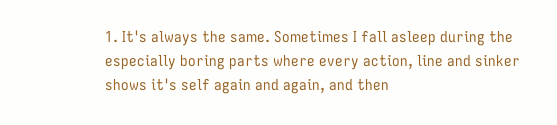1. It's always the same. Sometimes I fall asleep during the especially boring parts where every action, line and sinker shows it's self again and again, and then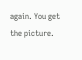again. You get the picture.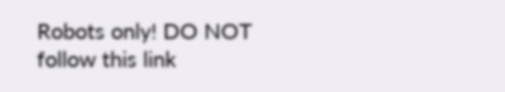Robots only! DO NOT follow this link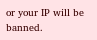or your IP will be banned.